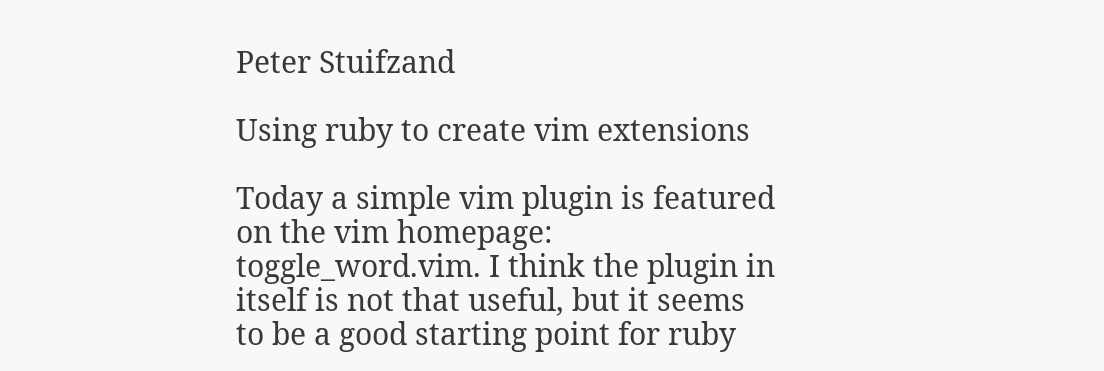Peter Stuifzand

Using ruby to create vim extensions

Today a simple vim plugin is featured on the vim homepage: toggle_word.vim. I think the plugin in itself is not that useful, but it seems to be a good starting point for ruby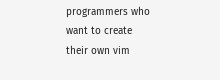programmers who want to create their own vim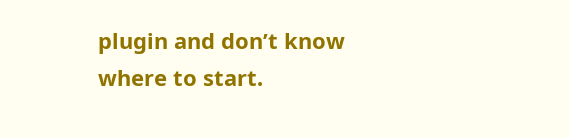plugin and don’t know where to start.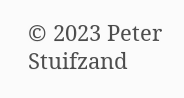© 2023 Peter Stuifzand